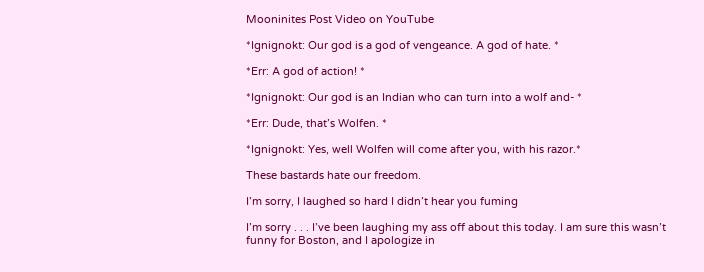Mooninites Post Video on YouTube

*Ignignokt: Our god is a god of vengeance. A god of hate. *

*Err: A god of action! *

*Ignignokt: Our god is an Indian who can turn into a wolf and- *

*Err: Dude, that’s Wolfen. *

*Ignignokt: Yes, well Wolfen will come after you, with his razor.*

These bastards hate our freedom.

I’m sorry, I laughed so hard I didn’t hear you fuming

I’m sorry . . . I’ve been laughing my ass off about this today. I am sure this wasn’t funny for Boston, and I apologize in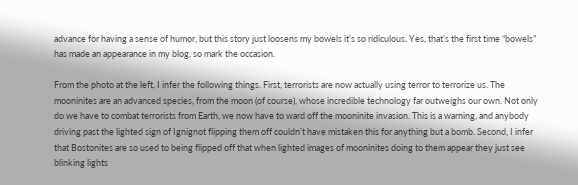advance for having a sense of humor, but this story just loosens my bowels it’s so ridiculous. Yes, that’s the first time “bowels” has made an appearance in my blog, so mark the occasion.

From the photo at the left, I infer the following things. First, terrorists are now actually using terror to terrorize us. The mooninites are an advanced species, from the moon (of course), whose incredible technology far outweighs our own. Not only do we have to combat terrorists from Earth, we now have to ward off the mooninite invasion. This is a warning, and anybody driving past the lighted sign of Ignignot flipping them off couldn’t have mistaken this for anything but a bomb. Second, I infer that Bostonites are so used to being flipped off that when lighted images of mooninites doing to them appear they just see blinking lights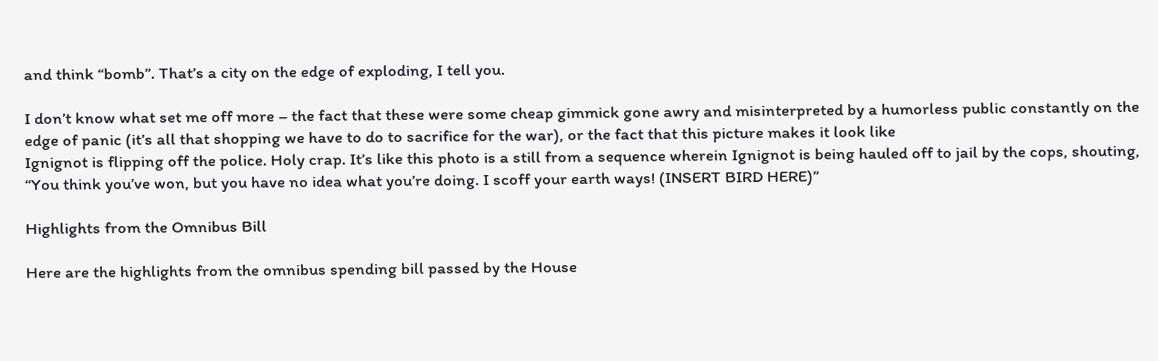and think “bomb”. That’s a city on the edge of exploding, I tell you.

I don’t know what set me off more – the fact that these were some cheap gimmick gone awry and misinterpreted by a humorless public constantly on the edge of panic (it’s all that shopping we have to do to sacrifice for the war), or the fact that this picture makes it look like
Ignignot is flipping off the police. Holy crap. It’s like this photo is a still from a sequence wherein Ignignot is being hauled off to jail by the cops, shouting, “You think you’ve won, but you have no idea what you’re doing. I scoff your earth ways! (INSERT BIRD HERE)”

Highlights from the Omnibus Bill

Here are the highlights from the omnibus spending bill passed by the House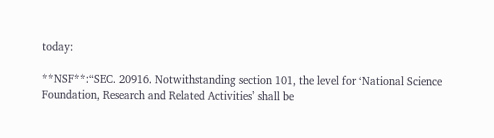today:

**NSF**:“SEC. 20916. Notwithstanding section 101, the level for ‘National Science Foundation, Research and Related Activities’ shall be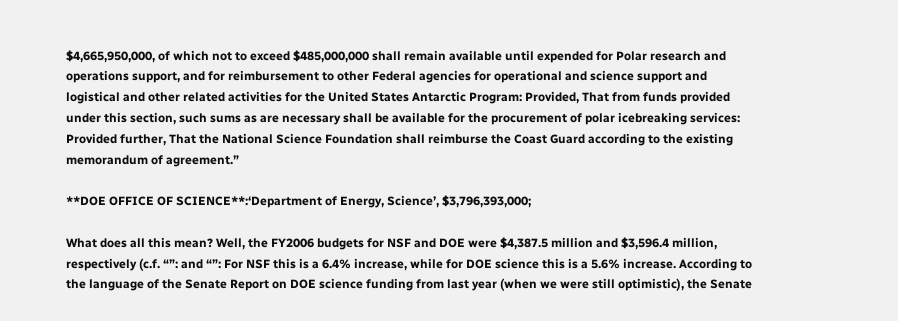$4,665,950,000, of which not to exceed $485,000,000 shall remain available until expended for Polar research and operations support, and for reimbursement to other Federal agencies for operational and science support and logistical and other related activities for the United States Antarctic Program: Provided, That from funds provided under this section, such sums as are necessary shall be available for the procurement of polar icebreaking services: Provided further, That the National Science Foundation shall reimburse the Coast Guard according to the existing memorandum of agreement.”

**DOE OFFICE OF SCIENCE**:‘Department of Energy, Science’, $3,796,393,000;

What does all this mean? Well, the FY2006 budgets for NSF and DOE were $4,387.5 million and $3,596.4 million, respectively (c.f. “”: and “”: For NSF this is a 6.4% increase, while for DOE science this is a 5.6% increase. According to the language of the Senate Report on DOE science funding from last year (when we were still optimistic), the Senate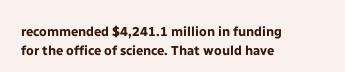recommended $4,241.1 million in funding for the office of science. That would have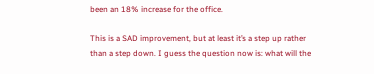been an 18% increase for the office.

This is a SAD improvement, but at least it’s a step up rather than a step down. I guess the question now is: what will the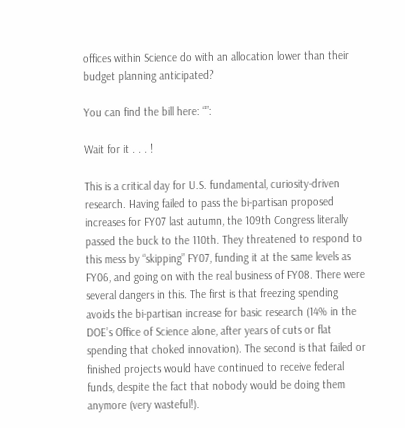offices within Science do with an allocation lower than their budget planning anticipated?

You can find the bill here: “”:

Wait for it . . . !

This is a critical day for U.S. fundamental, curiosity-driven research. Having failed to pass the bi-partisan proposed increases for FY07 last autumn, the 109th Congress literally passed the buck to the 110th. They threatened to respond to this mess by “skipping” FY07, funding it at the same levels as FY06, and going on with the real business of FY08. There were several dangers in this. The first is that freezing spending avoids the bi-partisan increase for basic research (14% in the DOE’s Office of Science alone, after years of cuts or flat spending that choked innovation). The second is that failed or finished projects would have continued to receive federal funds, despite the fact that nobody would be doing them anymore (very wasteful!).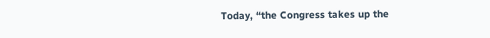Today, “the Congress takes up the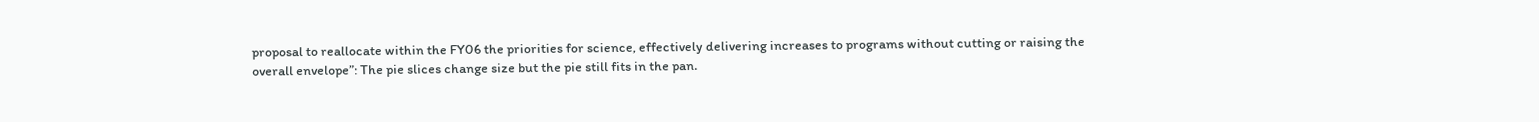proposal to reallocate within the FY06 the priorities for science, effectively delivering increases to programs without cutting or raising the overall envelope”: The pie slices change size but the pie still fits in the pan.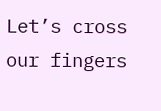Let’s cross our fingers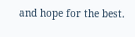and hope for the best.